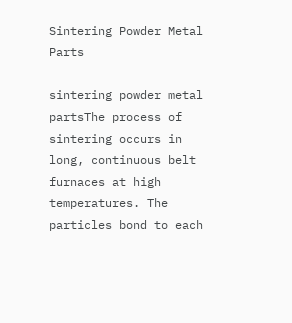Sintering Powder Metal Parts

sintering powder metal partsThe process of sintering occurs in long, continuous belt furnaces at high temperatures. The particles bond to each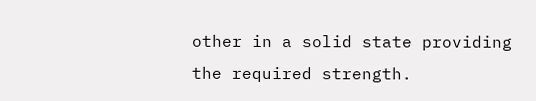other in a solid state providing the required strength.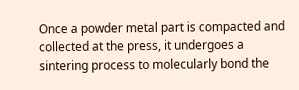Once a powder metal part is compacted and collected at the press, it undergoes a sintering process to molecularly bond the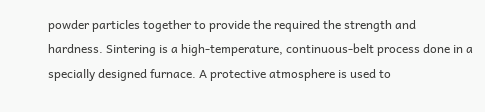powder particles together to provide the required the strength and hardness. Sintering is a high-temperature, continuous-belt process done in a specially designed furnace. A protective atmosphere is used to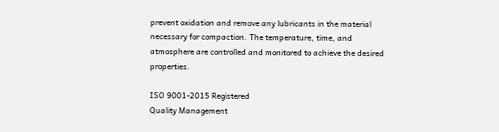prevent oxidation and remove any lubricants in the material necessary for compaction. The temperature, time, and atmosphere are controlled and monitored to achieve the desired properties.

ISO 9001-2015 Registered
Quality Management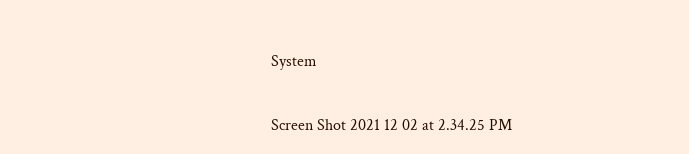System

Screen Shot 2021 12 02 at 2.34.25 PM